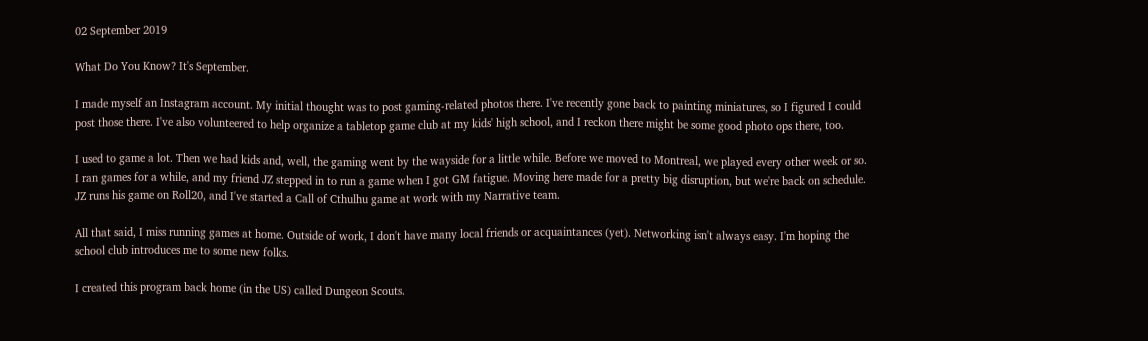02 September 2019

What Do You Know? It's September.

I made myself an Instagram account. My initial thought was to post gaming-related photos there. I've recently gone back to painting miniatures, so I figured I could post those there. I've also volunteered to help organize a tabletop game club at my kids' high school, and I reckon there might be some good photo ops there, too.

I used to game a lot. Then we had kids and, well, the gaming went by the wayside for a little while. Before we moved to Montreal, we played every other week or so. I ran games for a while, and my friend JZ stepped in to run a game when I got GM fatigue. Moving here made for a pretty big disruption, but we're back on schedule. JZ runs his game on Roll20, and I've started a Call of Cthulhu game at work with my Narrative team.

All that said, I miss running games at home. Outside of work, I don't have many local friends or acquaintances (yet). Networking isn't always easy. I'm hoping the school club introduces me to some new folks.

I created this program back home (in the US) called Dungeon Scouts.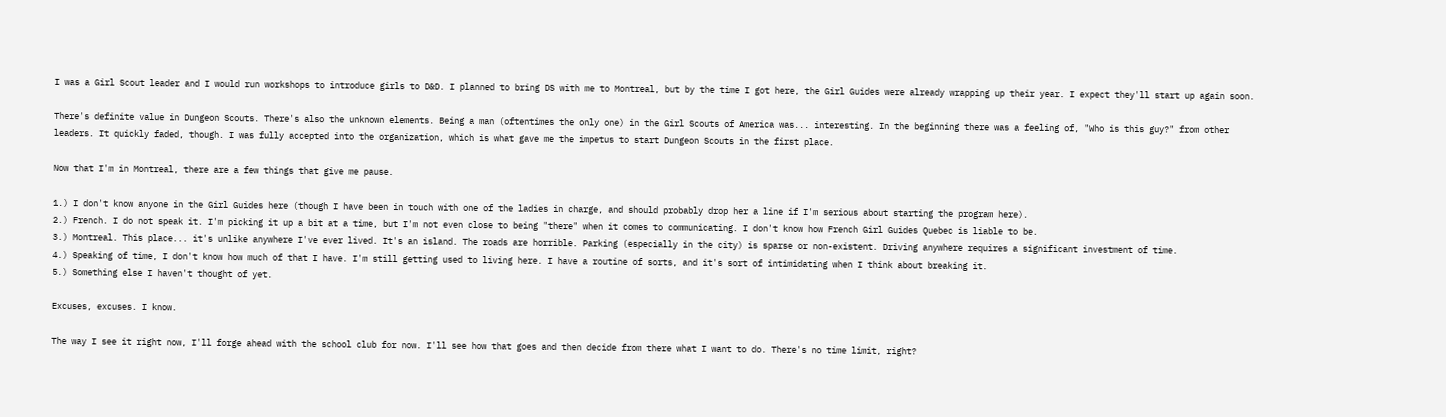I was a Girl Scout leader and I would run workshops to introduce girls to D&D. I planned to bring DS with me to Montreal, but by the time I got here, the Girl Guides were already wrapping up their year. I expect they'll start up again soon.

There's definite value in Dungeon Scouts. There's also the unknown elements. Being a man (oftentimes the only one) in the Girl Scouts of America was... interesting. In the beginning there was a feeling of, "Who is this guy?" from other leaders. It quickly faded, though. I was fully accepted into the organization, which is what gave me the impetus to start Dungeon Scouts in the first place.

Now that I'm in Montreal, there are a few things that give me pause.

1.) I don't know anyone in the Girl Guides here (though I have been in touch with one of the ladies in charge, and should probably drop her a line if I'm serious about starting the program here).
2.) French. I do not speak it. I'm picking it up a bit at a time, but I'm not even close to being "there" when it comes to communicating. I don't know how French Girl Guides Quebec is liable to be.
3.) Montreal. This place... it's unlike anywhere I've ever lived. It's an island. The roads are horrible. Parking (especially in the city) is sparse or non-existent. Driving anywhere requires a significant investment of time.
4.) Speaking of time, I don't know how much of that I have. I'm still getting used to living here. I have a routine of sorts, and it's sort of intimidating when I think about breaking it.
5.) Something else I haven't thought of yet.

Excuses, excuses. I know.

The way I see it right now, I'll forge ahead with the school club for now. I'll see how that goes and then decide from there what I want to do. There's no time limit, right?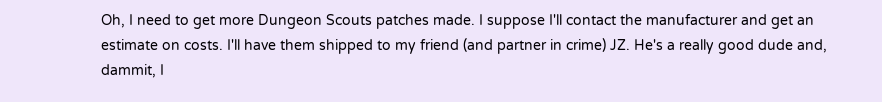Oh, I need to get more Dungeon Scouts patches made. I suppose I'll contact the manufacturer and get an estimate on costs. I'll have them shipped to my friend (and partner in crime) JZ. He's a really good dude and, dammit, I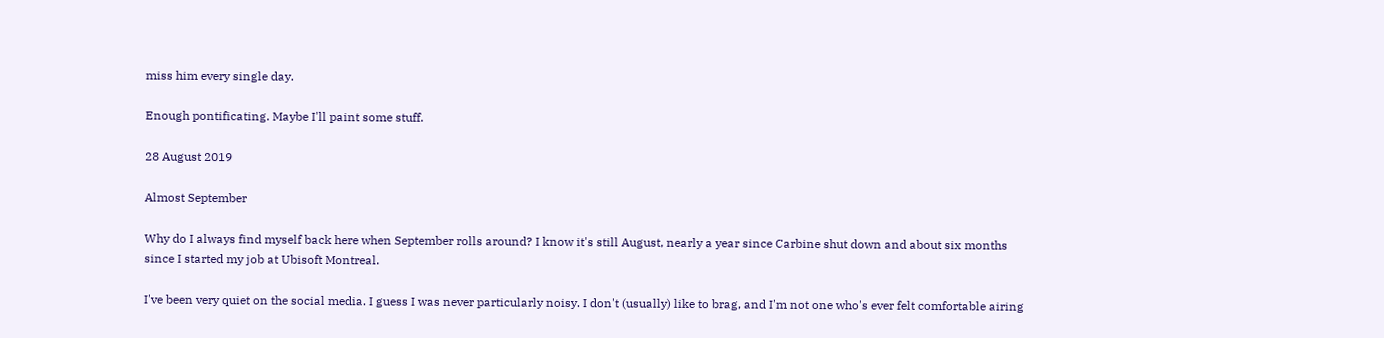miss him every single day.

Enough pontificating. Maybe I'll paint some stuff.

28 August 2019

Almost September

Why do I always find myself back here when September rolls around? I know it's still August, nearly a year since Carbine shut down and about six months since I started my job at Ubisoft Montreal.

I've been very quiet on the social media. I guess I was never particularly noisy. I don't (usually) like to brag, and I'm not one who's ever felt comfortable airing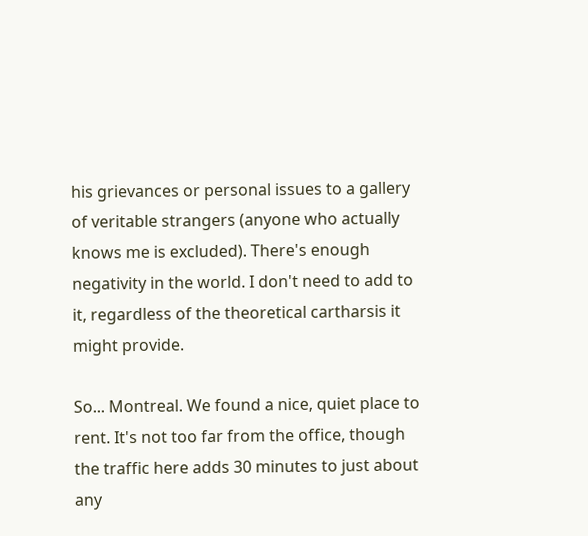his grievances or personal issues to a gallery of veritable strangers (anyone who actually knows me is excluded). There's enough negativity in the world. I don't need to add to it, regardless of the theoretical cartharsis it might provide.

So... Montreal. We found a nice, quiet place to rent. It's not too far from the office, though the traffic here adds 30 minutes to just about any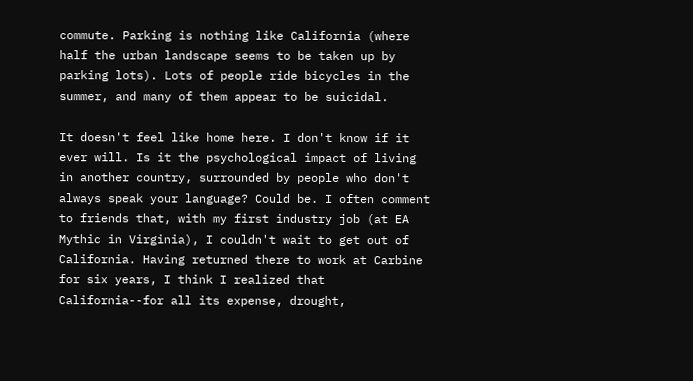commute. Parking is nothing like California (where half the urban landscape seems to be taken up by parking lots). Lots of people ride bicycles in the summer, and many of them appear to be suicidal.

It doesn't feel like home here. I don't know if it ever will. Is it the psychological impact of living in another country, surrounded by people who don't always speak your language? Could be. I often comment to friends that, with my first industry job (at EA Mythic in Virginia), I couldn't wait to get out of California. Having returned there to work at Carbine for six years, I think I realized that California--for all its expense, drought,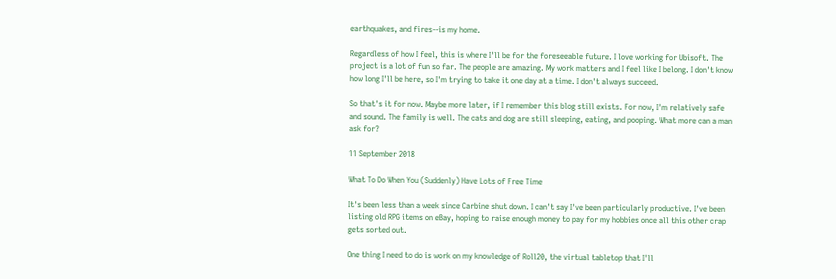earthquakes, and fires--is my home.

Regardless of how I feel, this is where I'll be for the foreseeable future. I love working for Ubisoft. The project is a lot of fun so far. The people are amazing. My work matters and I feel like I belong. I don't know how long I'll be here, so I'm trying to take it one day at a time. I don't always succeed.

So that's it for now. Maybe more later, if I remember this blog still exists. For now, I'm relatively safe and sound. The family is well. The cats and dog are still sleeping, eating, and pooping. What more can a man ask for?

11 September 2018

What To Do When You (Suddenly) Have Lots of Free Time

It's been less than a week since Carbine shut down. I can't say I've been particularly productive. I've been listing old RPG items on eBay, hoping to raise enough money to pay for my hobbies once all this other crap gets sorted out.

One thing I need to do is work on my knowledge of Roll20, the virtual tabletop that I'll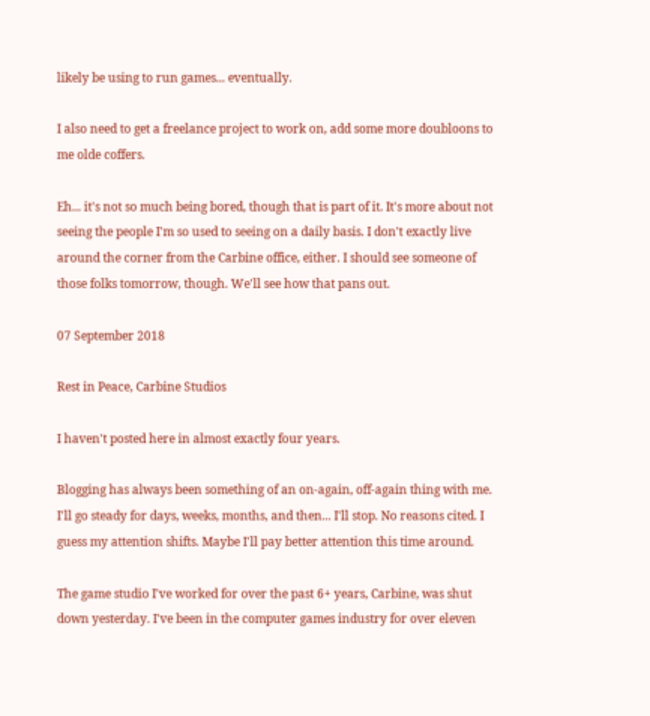likely be using to run games... eventually.

I also need to get a freelance project to work on, add some more doubloons to me olde coffers.

Eh... it's not so much being bored, though that is part of it. It's more about not seeing the people I'm so used to seeing on a daily basis. I don't exactly live around the corner from the Carbine office, either. I should see someone of those folks tomorrow, though. We'll see how that pans out.

07 September 2018

Rest in Peace, Carbine Studios

I haven't posted here in almost exactly four years.

Blogging has always been something of an on-again, off-again thing with me. I'll go steady for days, weeks, months, and then... I'll stop. No reasons cited. I guess my attention shifts. Maybe I'll pay better attention this time around.

The game studio I've worked for over the past 6+ years, Carbine, was shut down yesterday. I've been in the computer games industry for over eleven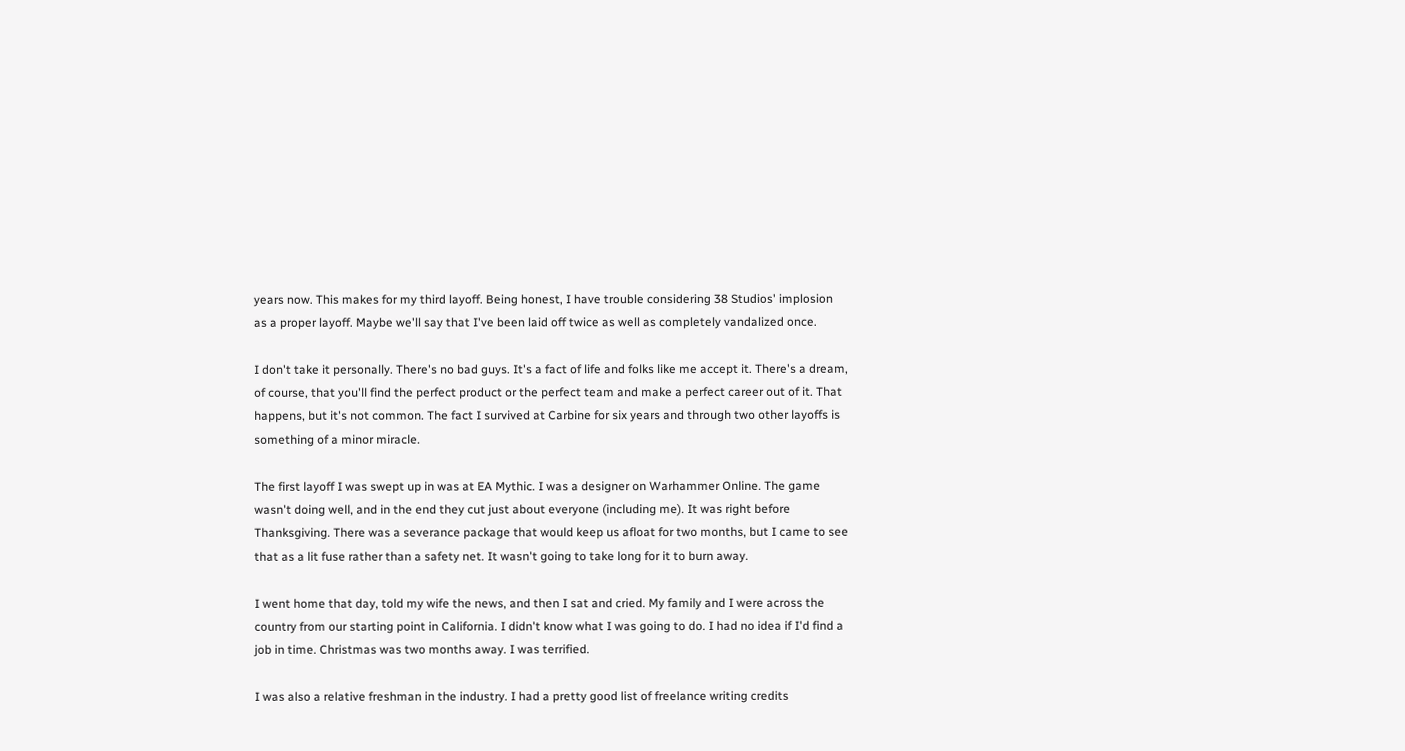years now. This makes for my third layoff. Being honest, I have trouble considering 38 Studios' implosion as a proper layoff. Maybe we'll say that I've been laid off twice as well as completely vandalized once.

I don't take it personally. There's no bad guys. It's a fact of life and folks like me accept it. There's a dream, of course, that you'll find the perfect product or the perfect team and make a perfect career out of it. That happens, but it's not common. The fact I survived at Carbine for six years and through two other layoffs is something of a minor miracle.

The first layoff I was swept up in was at EA Mythic. I was a designer on Warhammer Online. The game wasn't doing well, and in the end they cut just about everyone (including me). It was right before Thanksgiving. There was a severance package that would keep us afloat for two months, but I came to see that as a lit fuse rather than a safety net. It wasn't going to take long for it to burn away.

I went home that day, told my wife the news, and then I sat and cried. My family and I were across the country from our starting point in California. I didn't know what I was going to do. I had no idea if I'd find a job in time. Christmas was two months away. I was terrified.

I was also a relative freshman in the industry. I had a pretty good list of freelance writing credits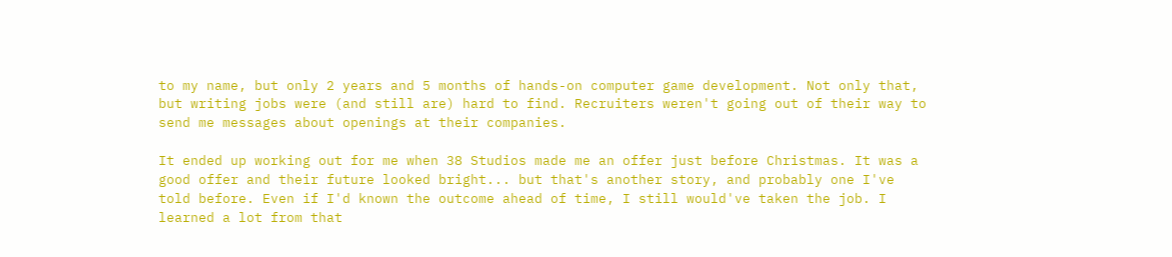to my name, but only 2 years and 5 months of hands-on computer game development. Not only that, but writing jobs were (and still are) hard to find. Recruiters weren't going out of their way to send me messages about openings at their companies.

It ended up working out for me when 38 Studios made me an offer just before Christmas. It was a good offer and their future looked bright... but that's another story, and probably one I've told before. Even if I'd known the outcome ahead of time, I still would've taken the job. I learned a lot from that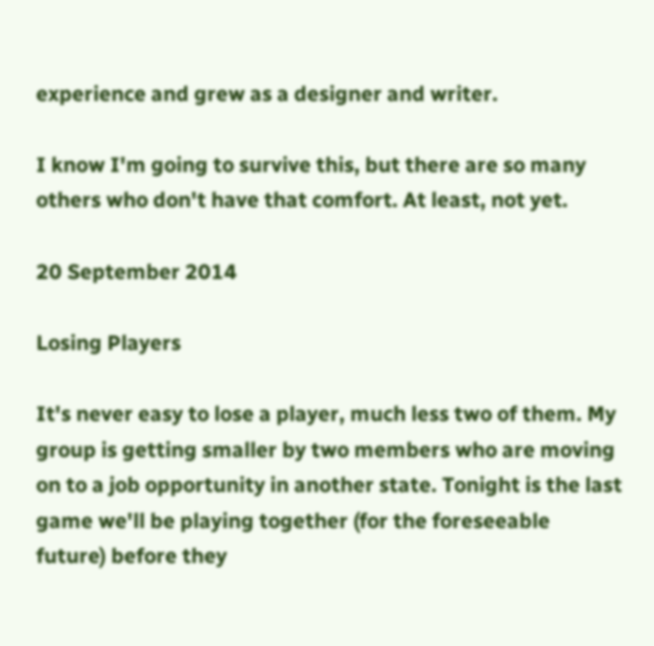experience and grew as a designer and writer.

I know I'm going to survive this, but there are so many others who don't have that comfort. At least, not yet.

20 September 2014

Losing Players

It's never easy to lose a player, much less two of them. My group is getting smaller by two members who are moving on to a job opportunity in another state. Tonight is the last game we'll be playing together (for the foreseeable future) before they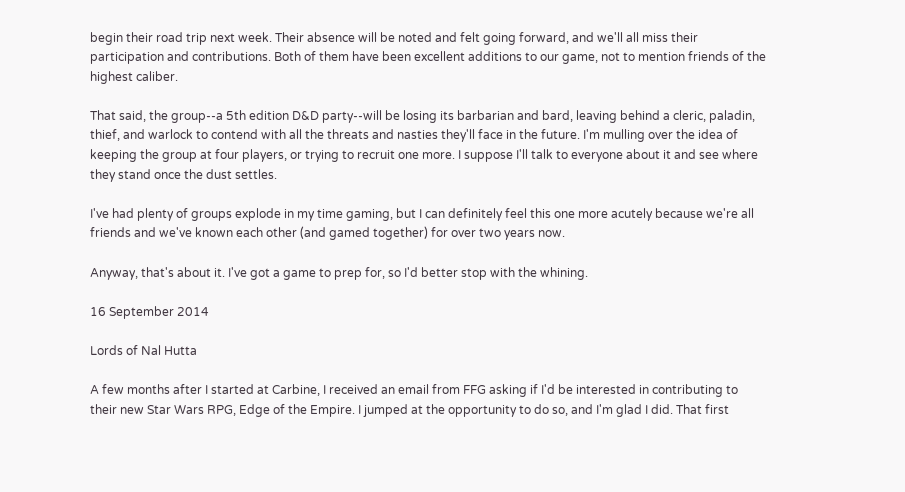begin their road trip next week. Their absence will be noted and felt going forward, and we'll all miss their participation and contributions. Both of them have been excellent additions to our game, not to mention friends of the highest caliber.

That said, the group--a 5th edition D&D party--will be losing its barbarian and bard, leaving behind a cleric, paladin, thief, and warlock to contend with all the threats and nasties they'll face in the future. I'm mulling over the idea of keeping the group at four players, or trying to recruit one more. I suppose I'll talk to everyone about it and see where they stand once the dust settles.

I've had plenty of groups explode in my time gaming, but I can definitely feel this one more acutely because we're all friends and we've known each other (and gamed together) for over two years now.

Anyway, that's about it. I've got a game to prep for, so I'd better stop with the whining.

16 September 2014

Lords of Nal Hutta

A few months after I started at Carbine, I received an email from FFG asking if I'd be interested in contributing to their new Star Wars RPG, Edge of the Empire. I jumped at the opportunity to do so, and I'm glad I did. That first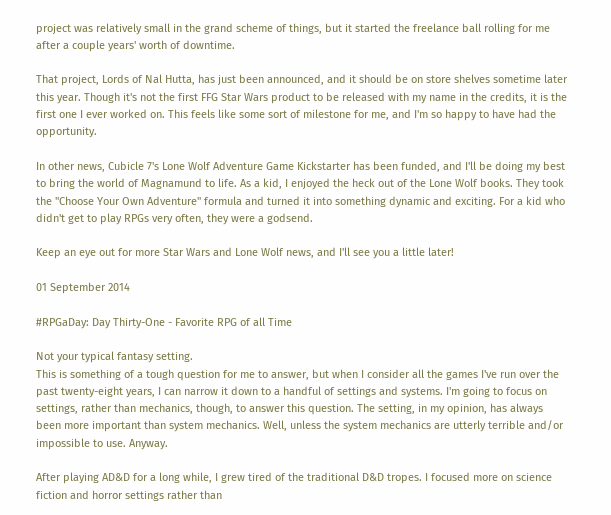project was relatively small in the grand scheme of things, but it started the freelance ball rolling for me after a couple years' worth of downtime.

That project, Lords of Nal Hutta, has just been announced, and it should be on store shelves sometime later this year. Though it's not the first FFG Star Wars product to be released with my name in the credits, it is the first one I ever worked on. This feels like some sort of milestone for me, and I'm so happy to have had the opportunity.

In other news, Cubicle 7's Lone Wolf Adventure Game Kickstarter has been funded, and I'll be doing my best to bring the world of Magnamund to life. As a kid, I enjoyed the heck out of the Lone Wolf books. They took the "Choose Your Own Adventure" formula and turned it into something dynamic and exciting. For a kid who didn't get to play RPGs very often, they were a godsend.

Keep an eye out for more Star Wars and Lone Wolf news, and I'll see you a little later!

01 September 2014

#RPGaDay: Day Thirty-One - Favorite RPG of all Time

Not your typical fantasy setting.
This is something of a tough question for me to answer, but when I consider all the games I've run over the past twenty-eight years, I can narrow it down to a handful of settings and systems. I'm going to focus on settings, rather than mechanics, though, to answer this question. The setting, in my opinion, has always been more important than system mechanics. Well, unless the system mechanics are utterly terrible and/or impossible to use. Anyway.

After playing AD&D for a long while, I grew tired of the traditional D&D tropes. I focused more on science fiction and horror settings rather than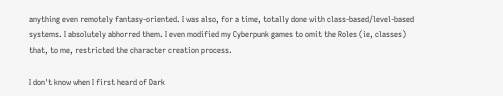anything even remotely fantasy-oriented. I was also, for a time, totally done with class-based/level-based systems. I absolutely abhorred them. I even modified my Cyberpunk games to omit the Roles (ie, classes) that, to me, restricted the character creation process.

I don't know when I first heard of Dark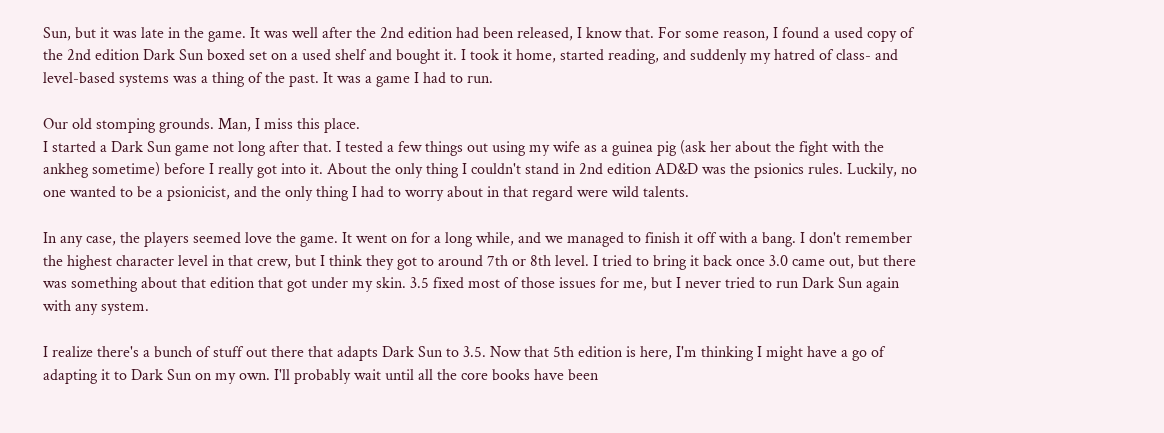Sun, but it was late in the game. It was well after the 2nd edition had been released, I know that. For some reason, I found a used copy of the 2nd edition Dark Sun boxed set on a used shelf and bought it. I took it home, started reading, and suddenly my hatred of class- and level-based systems was a thing of the past. It was a game I had to run.

Our old stomping grounds. Man, I miss this place.
I started a Dark Sun game not long after that. I tested a few things out using my wife as a guinea pig (ask her about the fight with the ankheg sometime) before I really got into it. About the only thing I couldn't stand in 2nd edition AD&D was the psionics rules. Luckily, no one wanted to be a psionicist, and the only thing I had to worry about in that regard were wild talents.

In any case, the players seemed love the game. It went on for a long while, and we managed to finish it off with a bang. I don't remember the highest character level in that crew, but I think they got to around 7th or 8th level. I tried to bring it back once 3.0 came out, but there was something about that edition that got under my skin. 3.5 fixed most of those issues for me, but I never tried to run Dark Sun again with any system.

I realize there's a bunch of stuff out there that adapts Dark Sun to 3.5. Now that 5th edition is here, I'm thinking I might have a go of adapting it to Dark Sun on my own. I'll probably wait until all the core books have been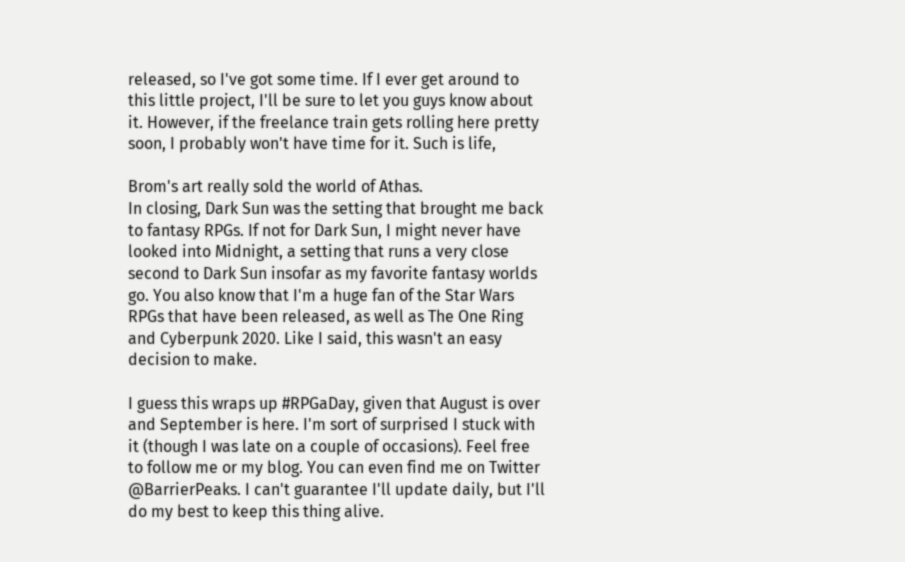released, so I've got some time. If I ever get around to this little project, I'll be sure to let you guys know about it. However, if the freelance train gets rolling here pretty soon, I probably won't have time for it. Such is life,

Brom's art really sold the world of Athas.
In closing, Dark Sun was the setting that brought me back to fantasy RPGs. If not for Dark Sun, I might never have looked into Midnight, a setting that runs a very close second to Dark Sun insofar as my favorite fantasy worlds go. You also know that I'm a huge fan of the Star Wars RPGs that have been released, as well as The One Ring and Cyberpunk 2020. Like I said, this wasn't an easy decision to make.

I guess this wraps up #RPGaDay, given that August is over and September is here. I'm sort of surprised I stuck with it (though I was late on a couple of occasions). Feel free to follow me or my blog. You can even find me on Twitter @BarrierPeaks. I can't guarantee I'll update daily, but I'll do my best to keep this thing alive.